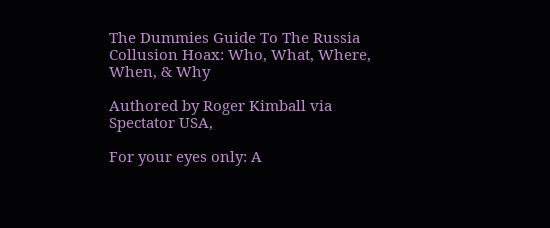The Dummies Guide To The Russia Collusion Hoax: Who, What, Where, When, & Why

Authored by Roger Kimball via Spectator USA,

For your eyes only: A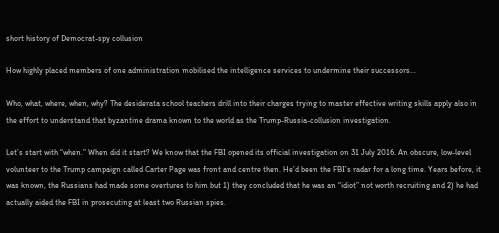short history of Democrat-spy collusion

How highly placed members of one administration mobilised the intelligence services to undermine their successors...

Who, what, where, when, why? The desiderata school teachers drill into their charges trying to master effective writing skills apply also in the effort to understand that byzantine drama known to the world as the Trump-Russia-collusion investigation.

Let’s start with “when.” When did it start? We know that the FBI opened its official investigation on 31 July 2016. An obscure, low-level volunteer to the Trump campaign called Carter Page was front and centre then. He’d been the FBI’s radar for a long time. Years before, it was known, the Russians had made some overtures to him but 1) they concluded that he was an “idiot” not worth recruiting and 2) he had actually aided the FBI in prosecuting at least two Russian spies.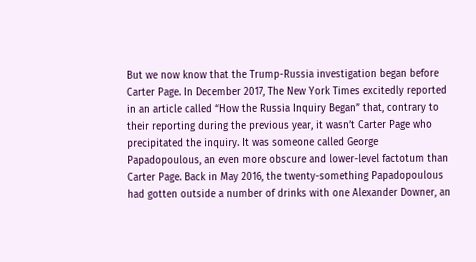But we now know that the Trump-Russia investigation began before Carter Page. In December 2017, The New York Times excitedly reported in an article called “How the Russia Inquiry Began” that, contrary to their reporting during the previous year, it wasn’t Carter Page who precipitated the inquiry. It was someone called George Papadopoulous, an even more obscure and lower-level factotum than Carter Page. Back in May 2016, the twenty-something Papadopoulous had gotten outside a number of drinks with one Alexander Downer, an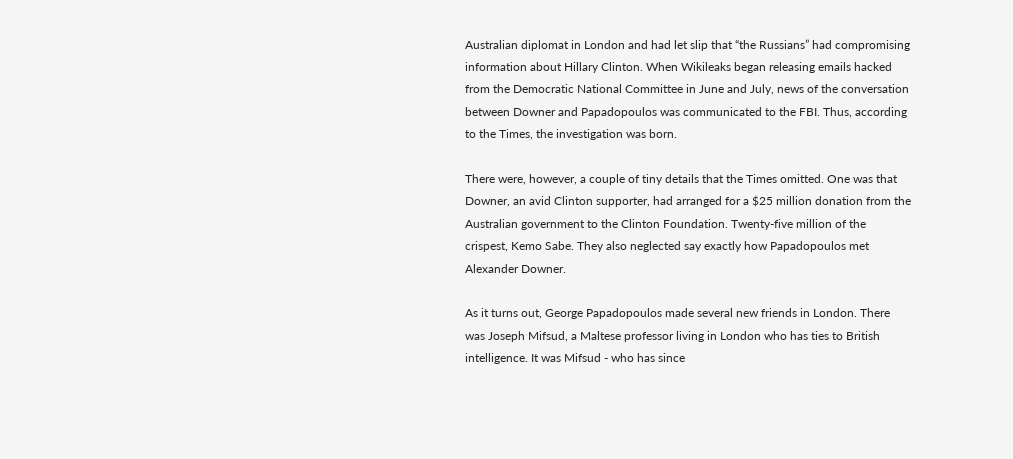Australian diplomat in London and had let slip that “the Russians” had compromising information about Hillary Clinton. When Wikileaks began releasing emails hacked from the Democratic National Committee in June and July, news of the conversation between Downer and Papadopoulos was communicated to the FBI. Thus, according to the Times, the investigation was born.

There were, however, a couple of tiny details that the Times omitted. One was that Downer, an avid Clinton supporter, had arranged for a $25 million donation from the Australian government to the Clinton Foundation. Twenty-five million of the crispest, Kemo Sabe. They also neglected say exactly how Papadopoulos met Alexander Downer.

As it turns out, George Papadopoulos made several new friends in London. There was Joseph Mifsud, a Maltese professor living in London who has ties to British intelligence. It was Mifsud - who has since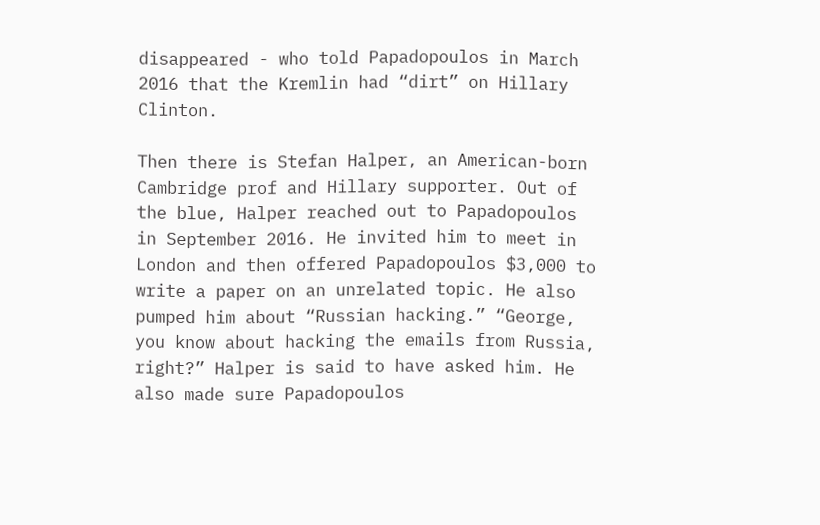disappeared - who told Papadopoulos in March 2016 that the Kremlin had “dirt” on Hillary Clinton.

Then there is Stefan Halper, an American-born Cambridge prof and Hillary supporter. Out of the blue, Halper reached out to Papadopoulos in September 2016. He invited him to meet in London and then offered Papadopoulos $3,000 to write a paper on an unrelated topic. He also pumped him about “Russian hacking.” “George, you know about hacking the emails from Russia, right?” Halper is said to have asked him. He also made sure Papadopoulos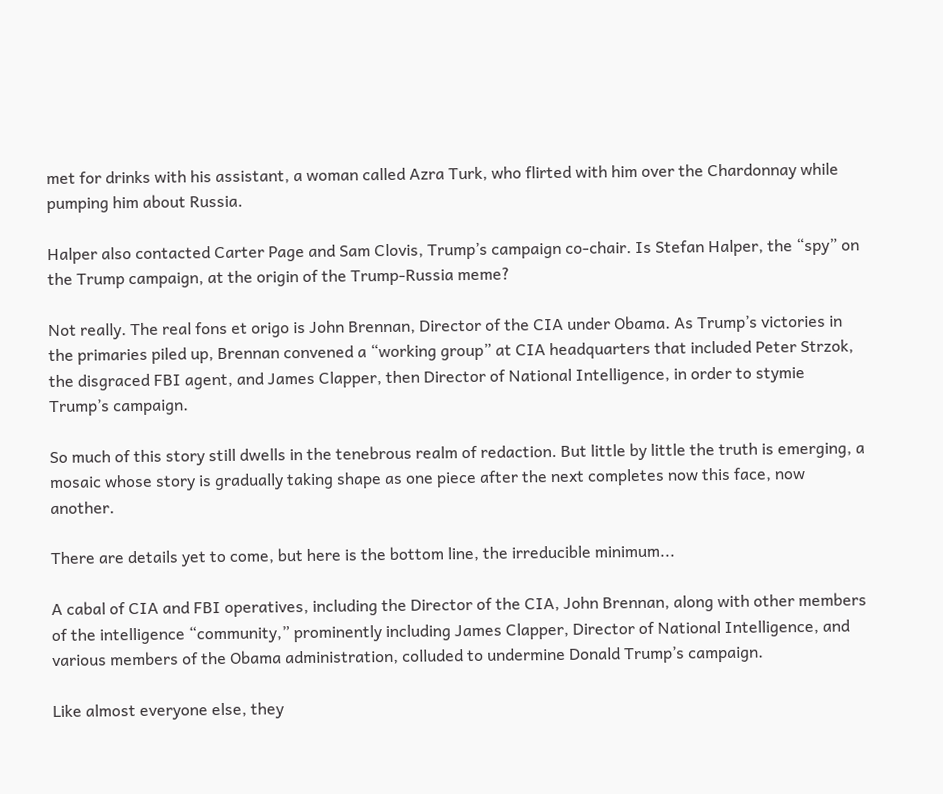met for drinks with his assistant, a woman called Azra Turk, who flirted with him over the Chardonnay while pumping him about Russia.

Halper also contacted Carter Page and Sam Clovis, Trump’s campaign co-chair. Is Stefan Halper, the “spy” on the Trump campaign, at the origin of the Trump-Russia meme?

Not really. The real fons et origo is John Brennan, Director of the CIA under Obama. As Trump’s victories in the primaries piled up, Brennan convened a “working group” at CIA headquarters that included Peter Strzok, the disgraced FBI agent, and James Clapper, then Director of National Intelligence, in order to stymie Trump’s campaign.

So much of this story still dwells in the tenebrous realm of redaction. But little by little the truth is emerging, a mosaic whose story is gradually taking shape as one piece after the next completes now this face, now another.

There are details yet to come, but here is the bottom line, the irreducible minimum...

A cabal of CIA and FBI operatives, including the Director of the CIA, John Brennan, along with other members of the intelligence “community,” prominently including James Clapper, Director of National Intelligence, and various members of the Obama administration, colluded to undermine Donald Trump’s campaign.

Like almost everyone else, they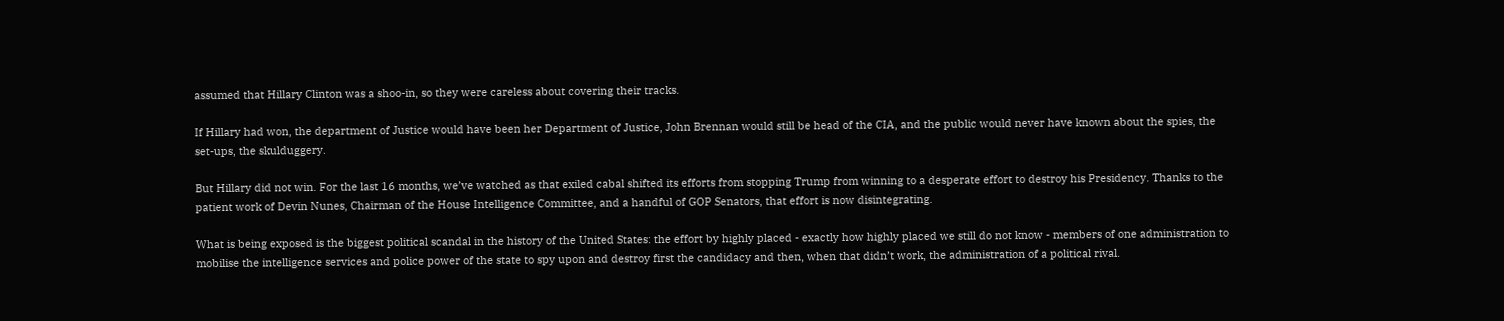assumed that Hillary Clinton was a shoo-in, so they were careless about covering their tracks.

If Hillary had won, the department of Justice would have been her Department of Justice, John Brennan would still be head of the CIA, and the public would never have known about the spies, the set-ups, the skulduggery.

But Hillary did not win. For the last 16 months, we’ve watched as that exiled cabal shifted its efforts from stopping Trump from winning to a desperate effort to destroy his Presidency. Thanks to the patient work of Devin Nunes, Chairman of the House Intelligence Committee, and a handful of GOP Senators, that effort is now disintegrating.

What is being exposed is the biggest political scandal in the history of the United States: the effort by highly placed - exactly how highly placed we still do not know - members of one administration to mobilise the intelligence services and police power of the state to spy upon and destroy first the candidacy and then, when that didn’t work, the administration of a political rival.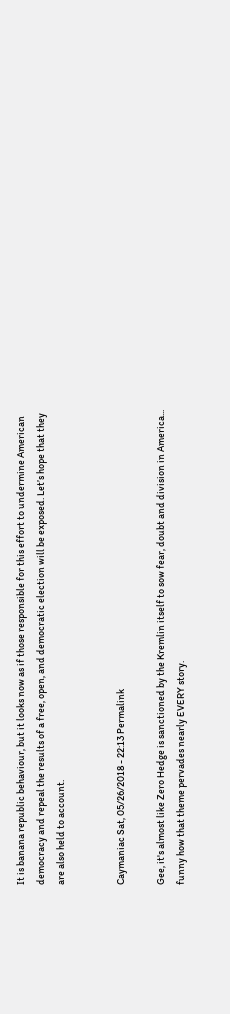It is banana republic behaviour, but it looks now as if those responsible for this effort to undermine American democracy and repeal the results of a free, open, and democratic election will be exposed. Let’s hope that they are also held to account.


Caymaniac Sat, 05/26/2018 - 22:13 Permalink

Gee, it's almost like Zero Hedge is sanctioned by the Kremlin itself to sow fear, doubt and division in America... funny how that theme pervades nearly EVERY story.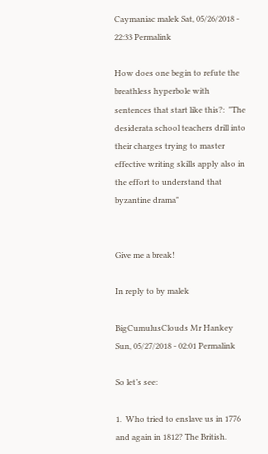Caymaniac malek Sat, 05/26/2018 - 22:33 Permalink

How does one begin to refute the breathless hyperbole with sentences that start like this?:  "The desiderata school teachers drill into their charges trying to master effective writing skills apply also in the effort to understand that byzantine drama"


Give me a break!

In reply to by malek

BigCumulusClouds Mr Hankey Sun, 05/27/2018 - 02:01 Permalink

So let’s see:

1.  Who tried to enslave us in 1776 and again in 1812? The British.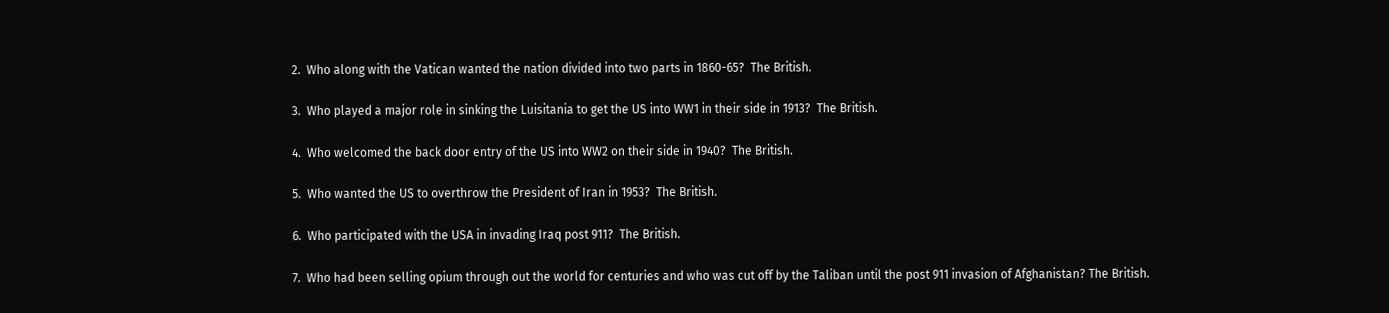2.  Who along with the Vatican wanted the nation divided into two parts in 1860-65?  The British.

3.  Who played a major role in sinking the Luisitania to get the US into WW1 in their side in 1913?  The British.

4.  Who welcomed the back door entry of the US into WW2 on their side in 1940?  The British.

5.  Who wanted the US to overthrow the President of Iran in 1953?  The British.

6.  Who participated with the USA in invading Iraq post 911?  The British.

7.  Who had been selling opium through out the world for centuries and who was cut off by the Taliban until the post 911 invasion of Afghanistan? The British.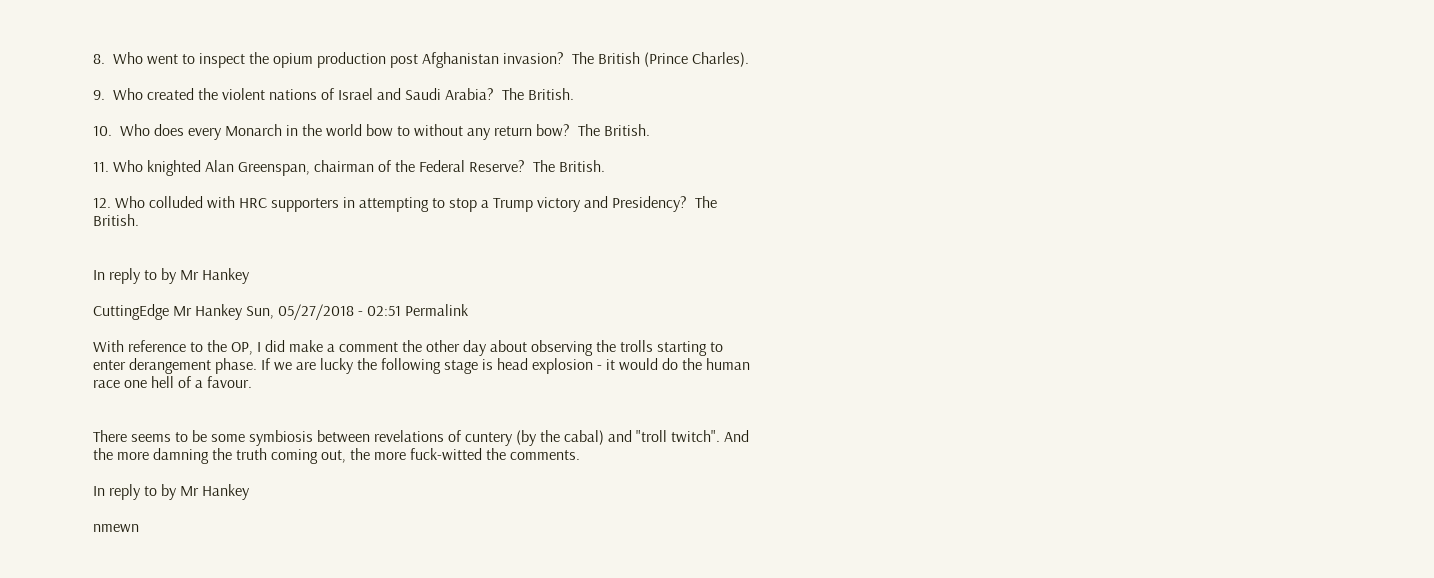8.  Who went to inspect the opium production post Afghanistan invasion?  The British (Prince Charles).

9.  Who created the violent nations of Israel and Saudi Arabia?  The British.

10.  Who does every Monarch in the world bow to without any return bow?  The British.

11. Who knighted Alan Greenspan, chairman of the Federal Reserve?  The British.

12. Who colluded with HRC supporters in attempting to stop a Trump victory and Presidency?  The British.


In reply to by Mr Hankey

CuttingEdge Mr Hankey Sun, 05/27/2018 - 02:51 Permalink

With reference to the OP, I did make a comment the other day about observing the trolls starting to enter derangement phase. If we are lucky the following stage is head explosion - it would do the human race one hell of a favour.


There seems to be some symbiosis between revelations of cuntery (by the cabal) and "troll twitch". And the more damning the truth coming out, the more fuck-witted the comments.

In reply to by Mr Hankey

nmewn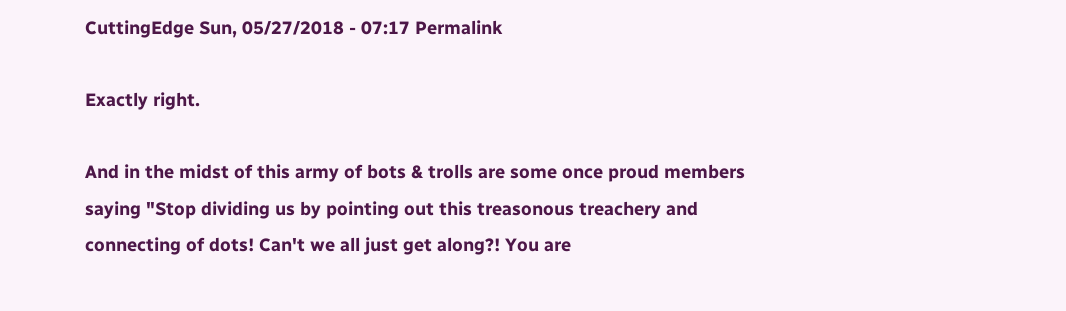CuttingEdge Sun, 05/27/2018 - 07:17 Permalink

Exactly right.

And in the midst of this army of bots & trolls are some once proud members saying "Stop dividing us by pointing out this treasonous treachery and connecting of dots! Can't we all just get along?! You are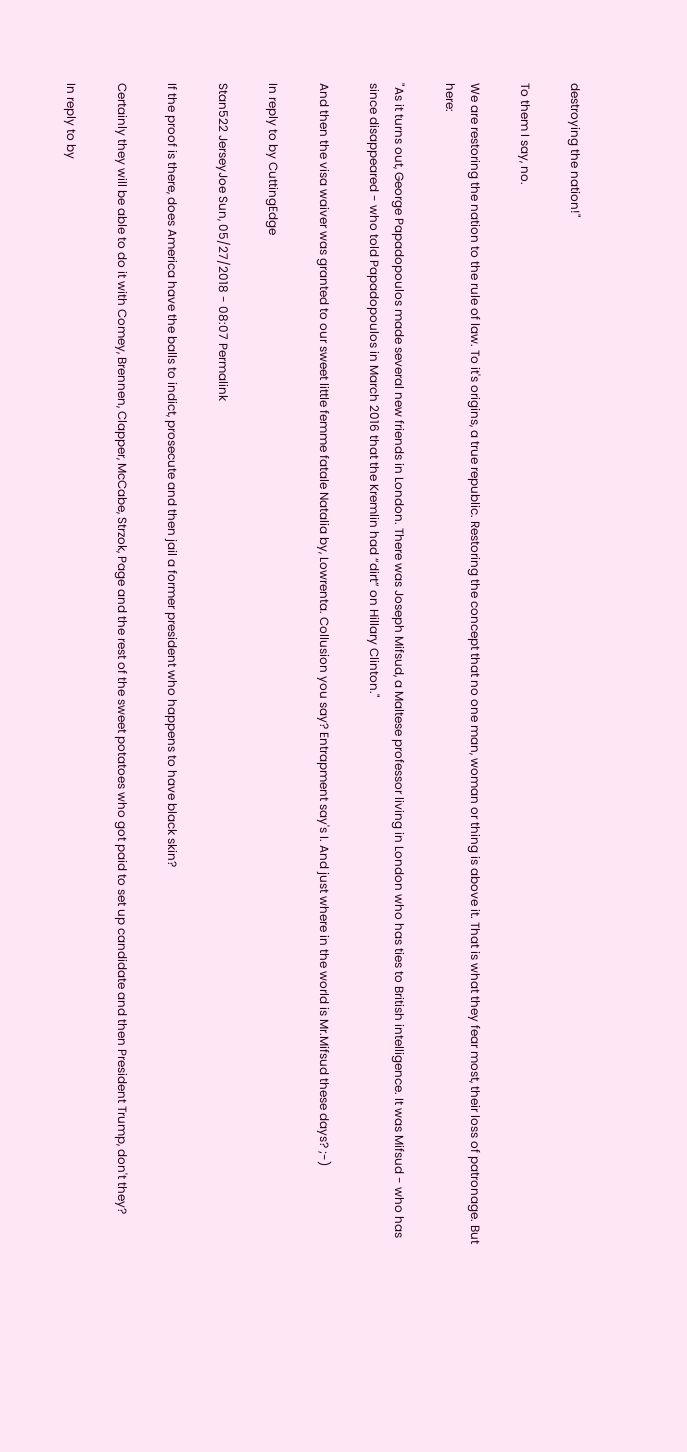destroying the nation!"

To them I say, no.

We are restoring the nation to the rule of law. To it's origins, a true republic. Restoring the concept that no one man, woman or thing is above it. That is what they fear most, their loss of patronage. But here:

"As it turns out, George Papadopoulos made several new friends in London. There was Joseph Mifsud, a Maltese professor living in London who has ties to British intelligence. It was Mifsud - who has since disappeared - who told Papadopoulos in March 2016 that the Kremlin had “dirt” on Hillary Clinton."

And then the visa waiver was granted to our sweet little femme fatale Natalia by, Lowrenta. Collusion you say? Entrapment say's I. And just where in the world is Mr.Mifsud these days? ;-)

In reply to by CuttingEdge

Stan522 JerseyJoe Sun, 05/27/2018 - 08:07 Permalink

If the proof is there, does America have the balls to indict, prosecute and then jail a former president who happens to have black skin?

Certainly they will be able to do it with Comey, Brennen, Clapper, McCabe, Strzok, Page and the rest of the sweet potatoes who got paid to set up candidate and then President Trump, don't they?

In reply to by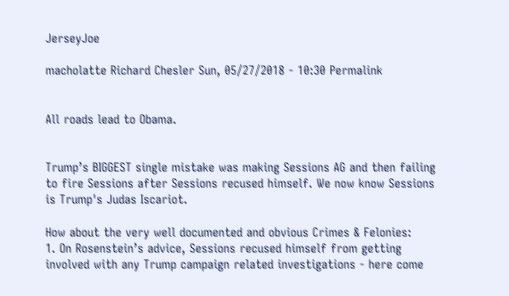JerseyJoe

macholatte Richard Chesler Sun, 05/27/2018 - 10:30 Permalink


All roads lead to Obama.


Trump’s BIGGEST single mistake was making Sessions AG and then failing to fire Sessions after Sessions recused himself. We now know Sessions is Trump's Judas Iscariot.

How about the very well documented and obvious Crimes & Felonies:
1. On Rosenstein’s advice, Sessions recused himself from getting involved with any Trump campaign related investigations - here come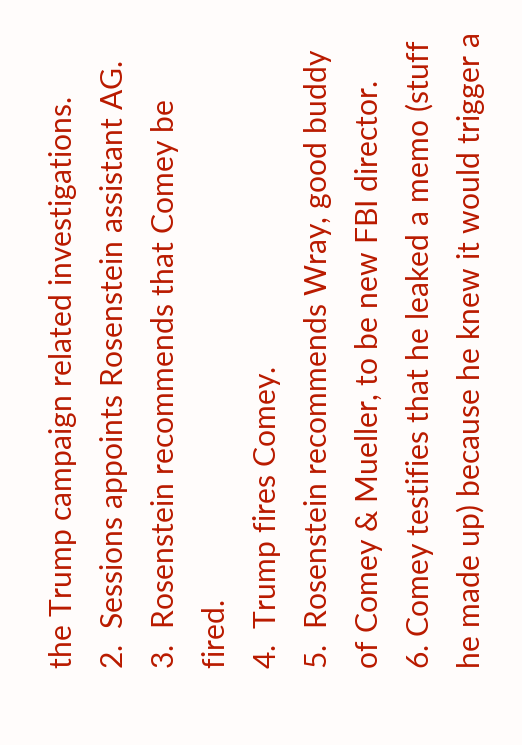the Trump campaign related investigations.
2.  Sessions appoints Rosenstein assistant AG.
3.  Rosenstein recommends that Comey be fired.
4.  Trump fires Comey.
5.  Rosenstein recommends Wray, good buddy of Comey & Mueller, to be new FBI director.
6. Comey testifies that he leaked a memo (stuff he made up) because he knew it would trigger a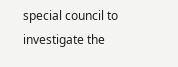special council to investigate the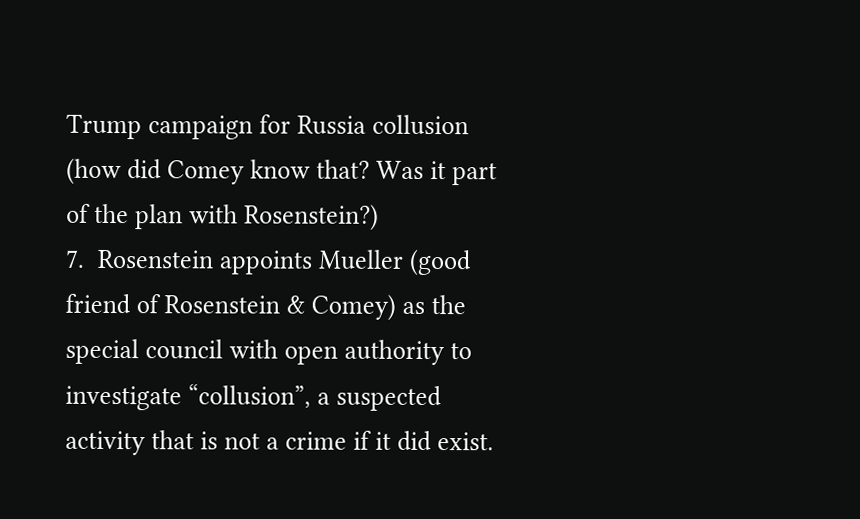Trump campaign for Russia collusion (how did Comey know that? Was it part of the plan with Rosenstein?)
7.  Rosenstein appoints Mueller (good friend of Rosenstein & Comey) as the special council with open authority to investigate “collusion”, a suspected activity that is not a crime if it did exist.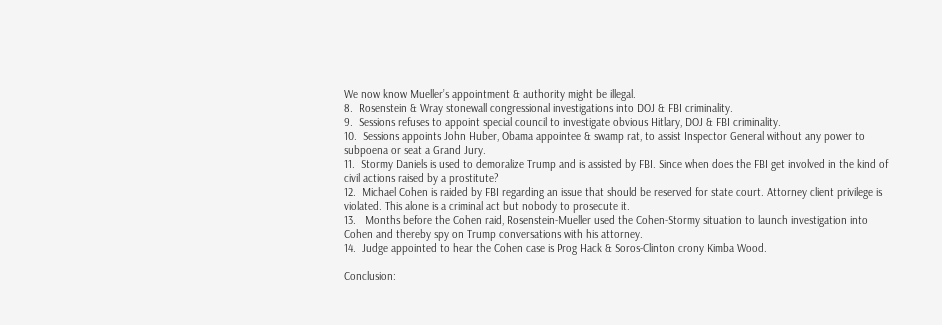We now know Mueller’s appointment & authority might be illegal.
8.  Rosenstein & Wray stonewall congressional investigations into DOJ & FBI criminality.
9.  Sessions refuses to appoint special council to investigate obvious Hitlary, DOJ & FBI criminality.
10.  Sessions appoints John Huber, Obama appointee & swamp rat, to assist Inspector General without any power to subpoena or seat a Grand Jury.
11.  Stormy Daniels is used to demoralize Trump and is assisted by FBI. Since when does the FBI get involved in the kind of civil actions raised by a prostitute?
12.  Michael Cohen is raided by FBI regarding an issue that should be reserved for state court. Attorney client privilege is violated. This alone is a criminal act but nobody to prosecute it.
13.   Months before the Cohen raid, Rosenstein-Mueller used the Cohen-Stormy situation to launch investigation into Cohen and thereby spy on Trump conversations with his attorney.
14.  Judge appointed to hear the Cohen case is Prog Hack & Soros-Clinton crony Kimba Wood.

Conclusion: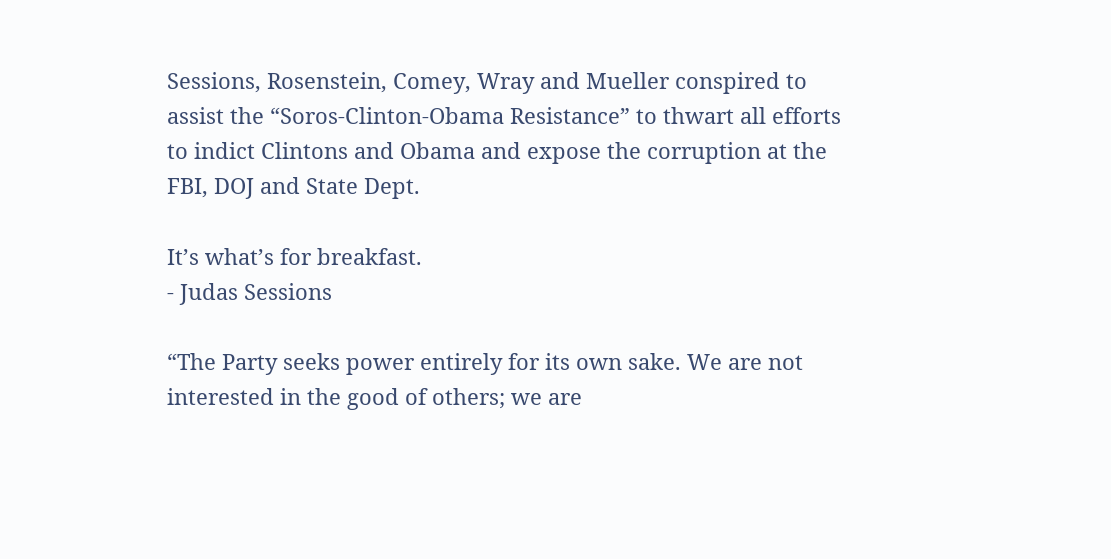Sessions, Rosenstein, Comey, Wray and Mueller conspired to assist the “Soros-Clinton-Obama Resistance” to thwart all efforts to indict Clintons and Obama and expose the corruption at the FBI, DOJ and State Dept.

It’s what’s for breakfast.
- Judas Sessions

“The Party seeks power entirely for its own sake. We are not interested in the good of others; we are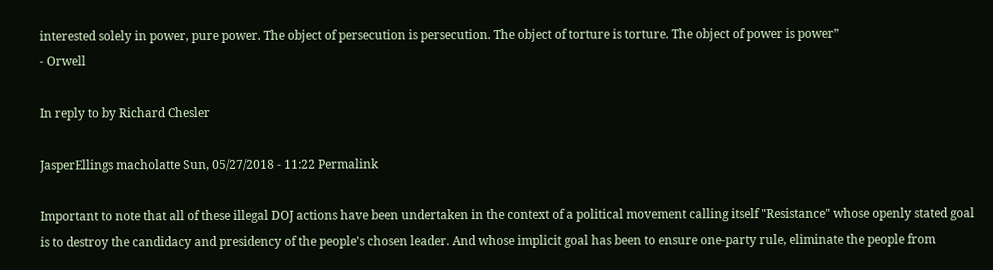interested solely in power, pure power. The object of persecution is persecution. The object of torture is torture. The object of power is power”
- Orwell

In reply to by Richard Chesler

JasperEllings macholatte Sun, 05/27/2018 - 11:22 Permalink

Important to note that all of these illegal DOJ actions have been undertaken in the context of a political movement calling itself "Resistance" whose openly stated goal is to destroy the candidacy and presidency of the people's chosen leader. And whose implicit goal has been to ensure one-party rule, eliminate the people from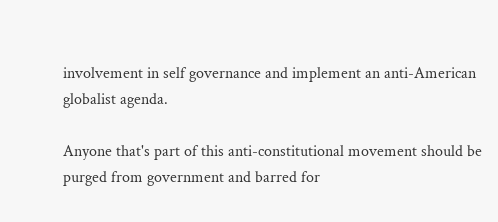involvement in self governance and implement an anti-American globalist agenda.

Anyone that's part of this anti-constitutional movement should be purged from government and barred for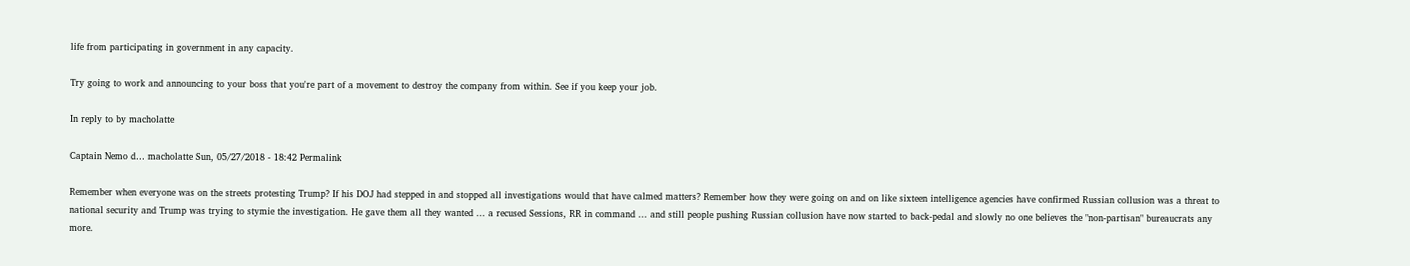life from participating in government in any capacity.

Try going to work and announcing to your boss that you're part of a movement to destroy the company from within. See if you keep your job.

In reply to by macholatte

Captain Nemo d… macholatte Sun, 05/27/2018 - 18:42 Permalink

Remember when everyone was on the streets protesting Trump? If his DOJ had stepped in and stopped all investigations would that have calmed matters? Remember how they were going on and on like sixteen intelligence agencies have confirmed Russian collusion was a threat to national security and Trump was trying to stymie the investigation. He gave them all they wanted ... a recused Sessions, RR in command ... and still people pushing Russian collusion have now started to back-pedal and slowly no one believes the "non-partisan" bureaucrats any more.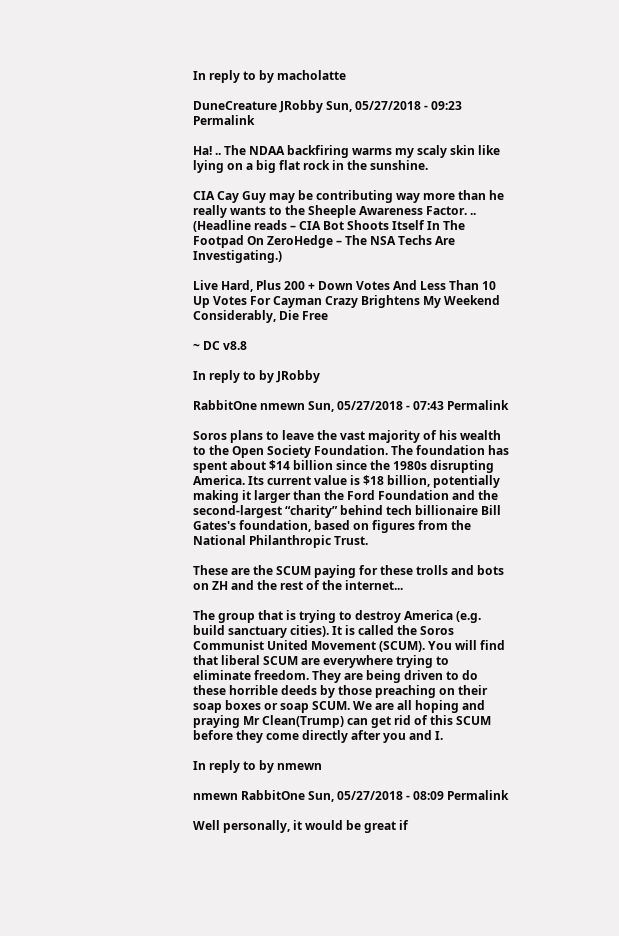In reply to by macholatte

DuneCreature JRobby Sun, 05/27/2018 - 09:23 Permalink

Ha! .. The NDAA backfiring warms my scaly skin like lying on a big flat rock in the sunshine.

CIA Cay Guy may be contributing way more than he really wants to the Sheeple Awareness Factor. .. (Headline reads – CIA Bot Shoots Itself In The Footpad On ZeroHedge – The NSA Techs Are Investigating.)

Live Hard, Plus 200 + Down Votes And Less Than 10 Up Votes For Cayman Crazy Brightens My Weekend Considerably, Die Free

~ DC v8.8

In reply to by JRobby

RabbitOne nmewn Sun, 05/27/2018 - 07:43 Permalink

Soros plans to leave the vast majority of his wealth to the Open Society Foundation. The foundation has spent about $14 billion since the 1980s disrupting America. Its current value is $18 billion, potentially making it larger than the Ford Foundation and the second-largest “charity” behind tech billionaire Bill Gates's foundation, based on figures from the National Philanthropic Trust.

These are the SCUM paying for these trolls and bots on ZH and the rest of the internet...

The group that is trying to destroy America (e.g. build sanctuary cities). It is called the Soros Communist United Movement (SCUM). You will find that liberal SCUM are everywhere trying to eliminate freedom. They are being driven to do these horrible deeds by those preaching on their soap boxes or soap SCUM. We are all hoping and praying Mr Clean(Trump) can get rid of this SCUM before they come directly after you and I.

In reply to by nmewn

nmewn RabbitOne Sun, 05/27/2018 - 08:09 Permalink

Well personally, it would be great if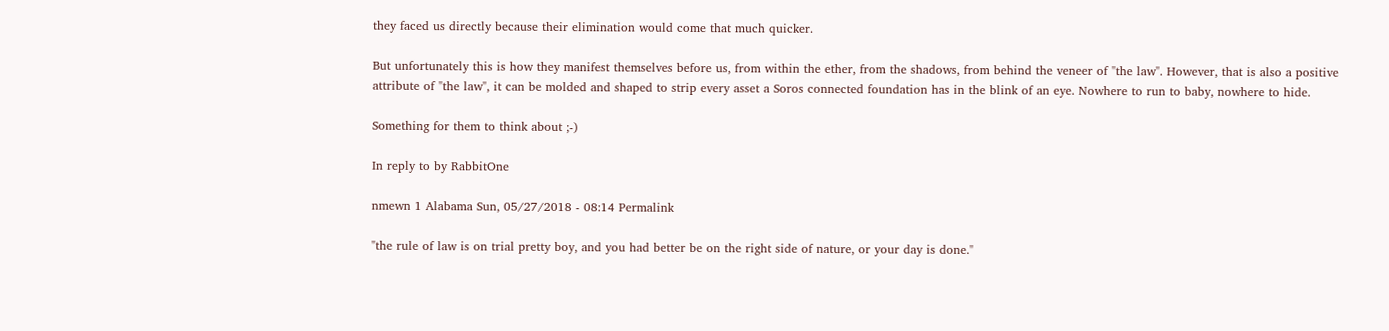they faced us directly because their elimination would come that much quicker.

But unfortunately this is how they manifest themselves before us, from within the ether, from the shadows, from behind the veneer of "the law". However, that is also a positive attribute of "the law", it can be molded and shaped to strip every asset a Soros connected foundation has in the blink of an eye. Nowhere to run to baby, nowhere to hide.

Something for them to think about ;-)

In reply to by RabbitOne

nmewn 1 Alabama Sun, 05/27/2018 - 08:14 Permalink

"the rule of law is on trial pretty boy, and you had better be on the right side of nature, or your day is done."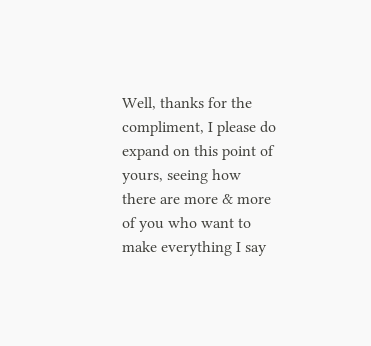Well, thanks for the compliment, I please do expand on this point of yours, seeing how there are more & more of you who want to make everything I say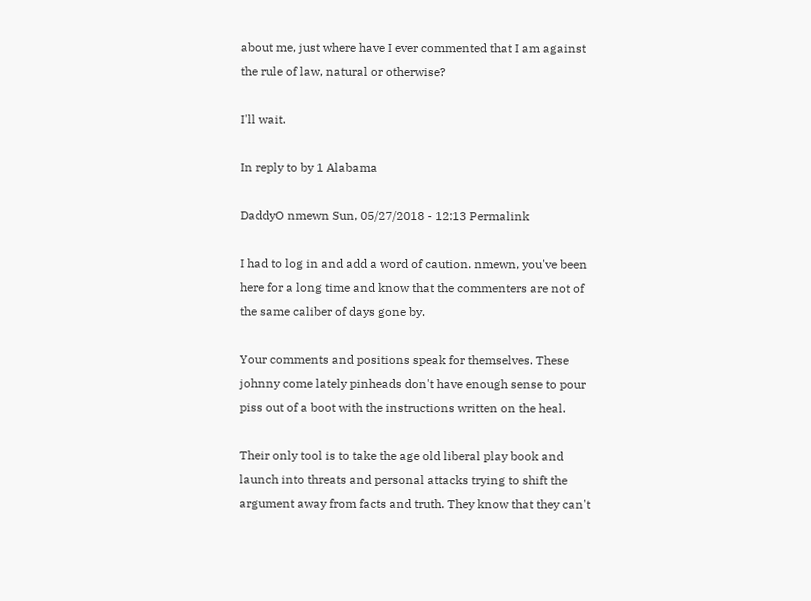about me, just where have I ever commented that I am against the rule of law, natural or otherwise?

I'll wait.

In reply to by 1 Alabama

DaddyO nmewn Sun, 05/27/2018 - 12:13 Permalink

I had to log in and add a word of caution. nmewn, you've been here for a long time and know that the commenters are not of the same caliber of days gone by.

Your comments and positions speak for themselves. These johnny come lately pinheads don't have enough sense to pour piss out of a boot with the instructions written on the heal.

Their only tool is to take the age old liberal play book and launch into threats and personal attacks trying to shift the argument away from facts and truth. They know that they can't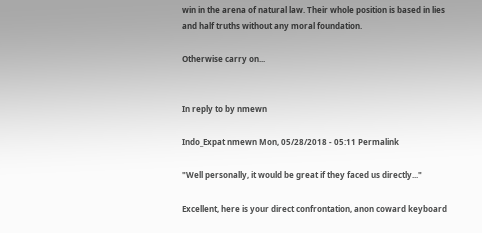win in the arena of natural law. Their whole position is based in lies and half truths without any moral foundation.

Otherwise carry on...


In reply to by nmewn

Indo_Expat nmewn Mon, 05/28/2018 - 05:11 Permalink

"Well personally, it would be great if they faced us directly..."

Excellent, here is your direct confrontation, anon coward keyboard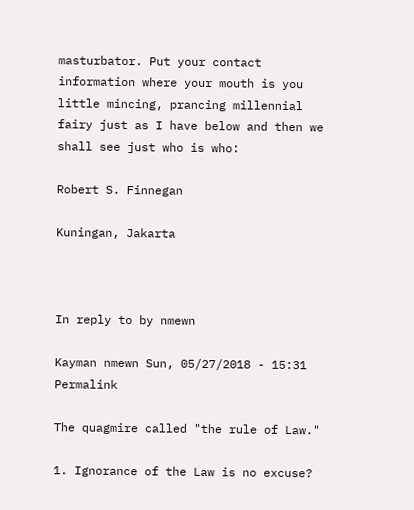masturbator. Put your contact information where your mouth is you little mincing, prancing millennial fairy just as I have below and then we shall see just who is who:

Robert S. Finnegan

Kuningan, Jakarta



In reply to by nmewn

Kayman nmewn Sun, 05/27/2018 - 15:31 Permalink

The quagmire called "the rule of Law."

1. Ignorance of the Law is no excuse?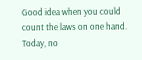Good idea when you could count the laws on one hand. Today, no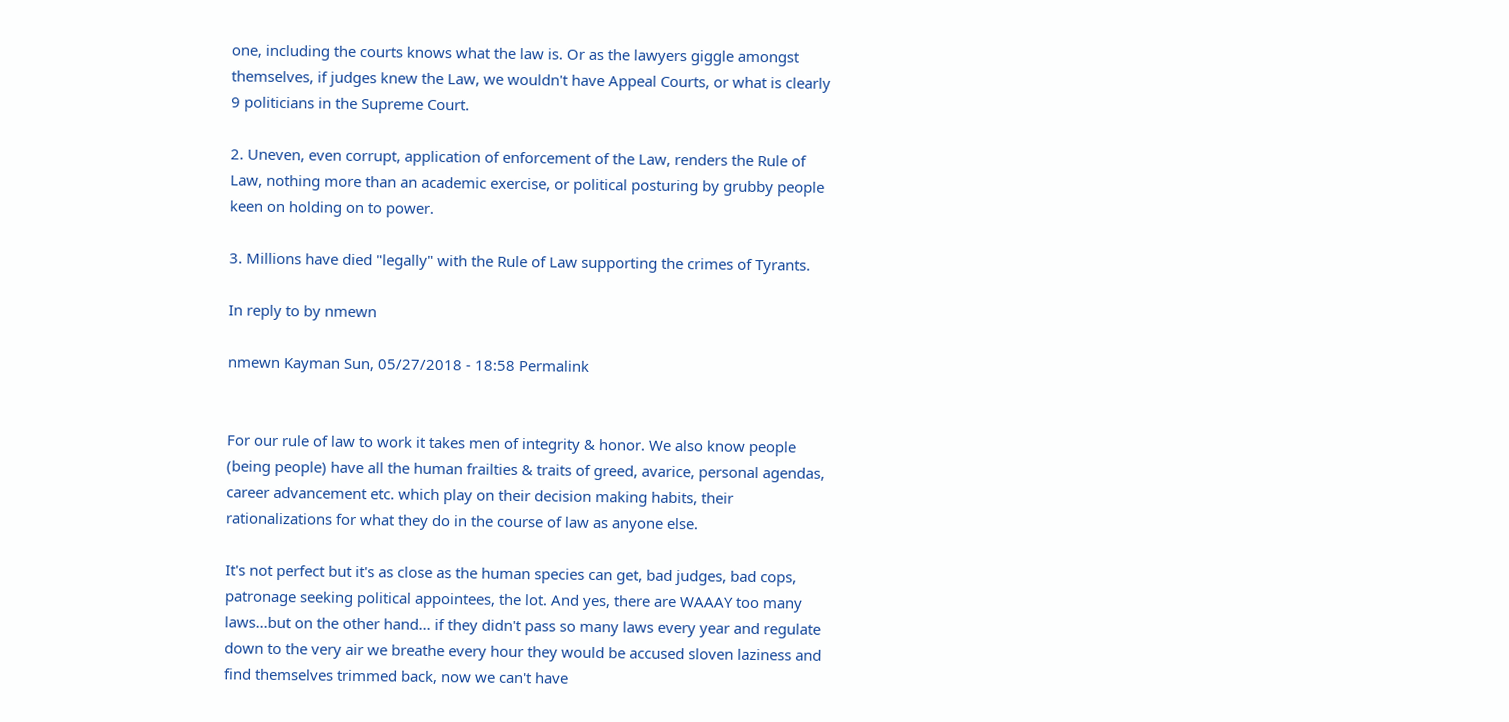one, including the courts knows what the law is. Or as the lawyers giggle amongst themselves, if judges knew the Law, we wouldn't have Appeal Courts, or what is clearly 9 politicians in the Supreme Court.

2. Uneven, even corrupt, application of enforcement of the Law, renders the Rule of Law, nothing more than an academic exercise, or political posturing by grubby people keen on holding on to power.

3. Millions have died "legally" with the Rule of Law supporting the crimes of Tyrants.

In reply to by nmewn

nmewn Kayman Sun, 05/27/2018 - 18:58 Permalink


For our rule of law to work it takes men of integrity & honor. We also know people (being people) have all the human frailties & traits of greed, avarice, personal agendas, career advancement etc. which play on their decision making habits, their rationalizations for what they do in the course of law as anyone else.

It's not perfect but it's as close as the human species can get, bad judges, bad cops, patronage seeking political appointees, the lot. And yes, there are WAAAY too many laws...but on the other hand... if they didn't pass so many laws every year and regulate down to the very air we breathe every hour they would be accused sloven laziness and find themselves trimmed back, now we can't have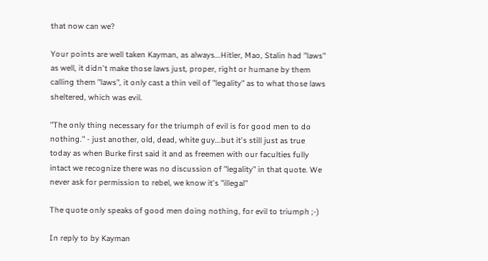that now can we?

Your points are well taken Kayman, as always...Hitler, Mao, Stalin had "laws" as well, it didn't make those laws just, proper, right or humane by them calling them "laws", it only cast a thin veil of "legality" as to what those laws sheltered, which was evil.

"The only thing necessary for the triumph of evil is for good men to do nothing." - just another, old, dead, white guy...but it's still just as true today as when Burke first said it and as freemen with our faculties fully intact we recognize there was no discussion of "legality" in that quote. We never ask for permission to rebel, we know it's "illegal"

The quote only speaks of good men doing nothing, for evil to triumph ;-)

In reply to by Kayman